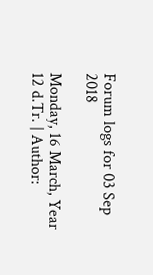Forum logs for 03 Sep 2018

Monday, 16 March, Year 12 d.Tr. | Author: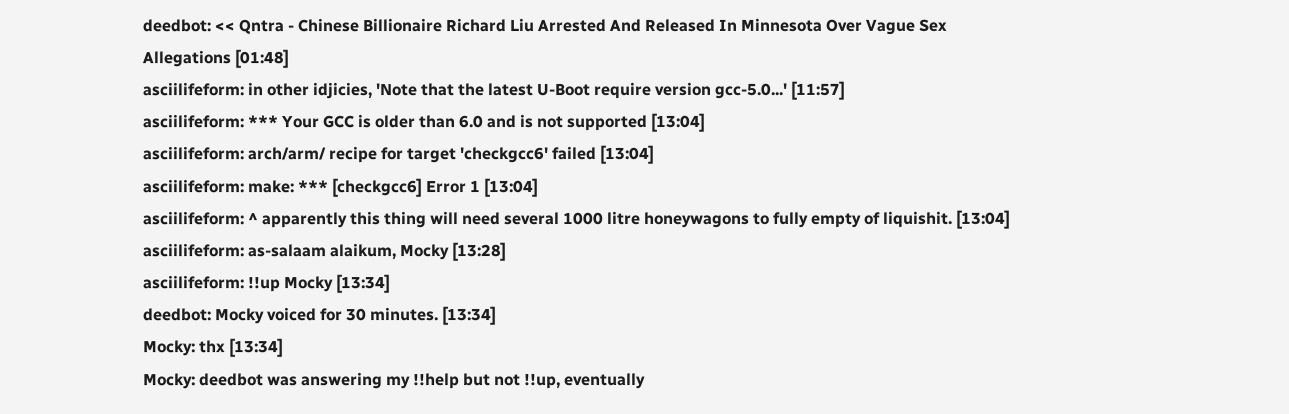deedbot: << Qntra - Chinese Billionaire Richard Liu Arrested And Released In Minnesota Over Vague Sex Allegations [01:48]
asciilifeform: in other idjicies, 'Note that the latest U-Boot require version gcc-5.0...' [11:57]
asciilifeform: *** Your GCC is older than 6.0 and is not supported [13:04]
asciilifeform: arch/arm/ recipe for target 'checkgcc6' failed [13:04]
asciilifeform: make: *** [checkgcc6] Error 1 [13:04]
asciilifeform: ^ apparently this thing will need several 1000 litre honeywagons to fully empty of liquishit. [13:04]
asciilifeform: as-salaam alaikum, Mocky [13:28]
asciilifeform: !!up Mocky [13:34]
deedbot: Mocky voiced for 30 minutes. [13:34]
Mocky: thx [13:34]
Mocky: deedbot was answering my !!help but not !!up, eventually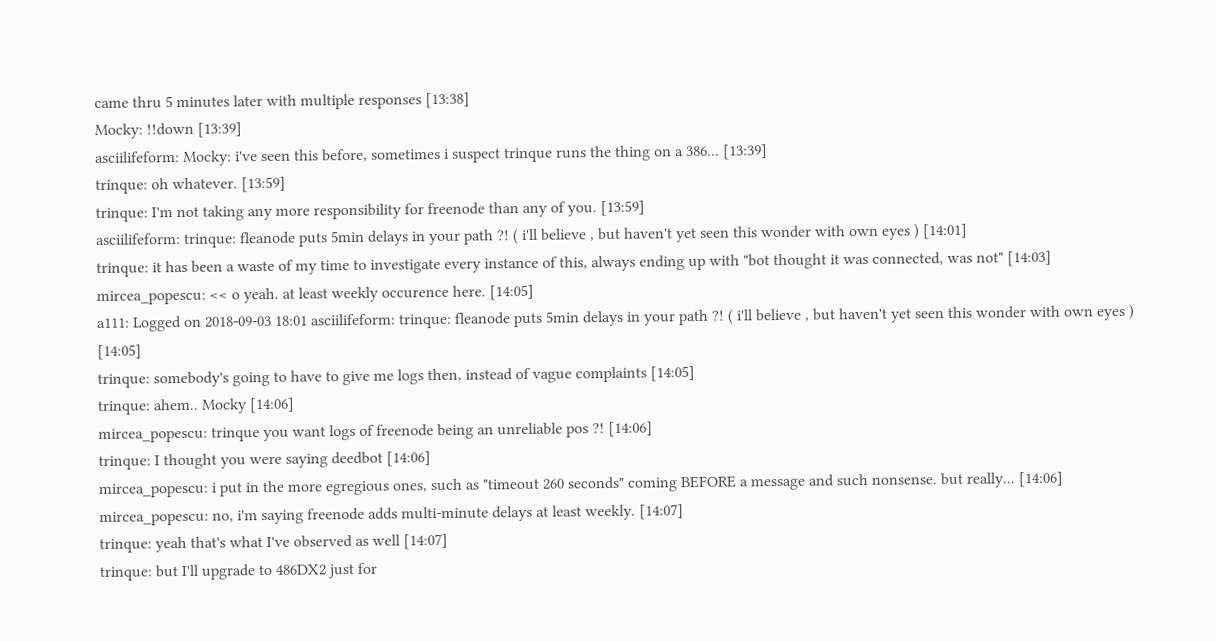came thru 5 minutes later with multiple responses [13:38]
Mocky: !!down [13:39]
asciilifeform: Mocky: i've seen this before, sometimes i suspect trinque runs the thing on a 386... [13:39]
trinque: oh whatever. [13:59]
trinque: I'm not taking any more responsibility for freenode than any of you. [13:59]
asciilifeform: trinque: fleanode puts 5min delays in your path ?! ( i'll believe , but haven't yet seen this wonder with own eyes ) [14:01]
trinque: it has been a waste of my time to investigate every instance of this, always ending up with "bot thought it was connected, was not" [14:03]
mircea_popescu: << o yeah. at least weekly occurence here. [14:05]
a111: Logged on 2018-09-03 18:01 asciilifeform: trinque: fleanode puts 5min delays in your path ?! ( i'll believe , but haven't yet seen this wonder with own eyes ) [14:05]
trinque: somebody's going to have to give me logs then, instead of vague complaints [14:05]
trinque: ahem.. Mocky [14:06]
mircea_popescu: trinque you want logs of freenode being an unreliable pos ?! [14:06]
trinque: I thought you were saying deedbot [14:06]
mircea_popescu: i put in the more egregious ones, such as "timeout 260 seconds" coming BEFORE a message and such nonsense. but really... [14:06]
mircea_popescu: no, i'm saying freenode adds multi-minute delays at least weekly. [14:07]
trinque: yeah that's what I've observed as well [14:07]
trinque: but I'll upgrade to 486DX2 just for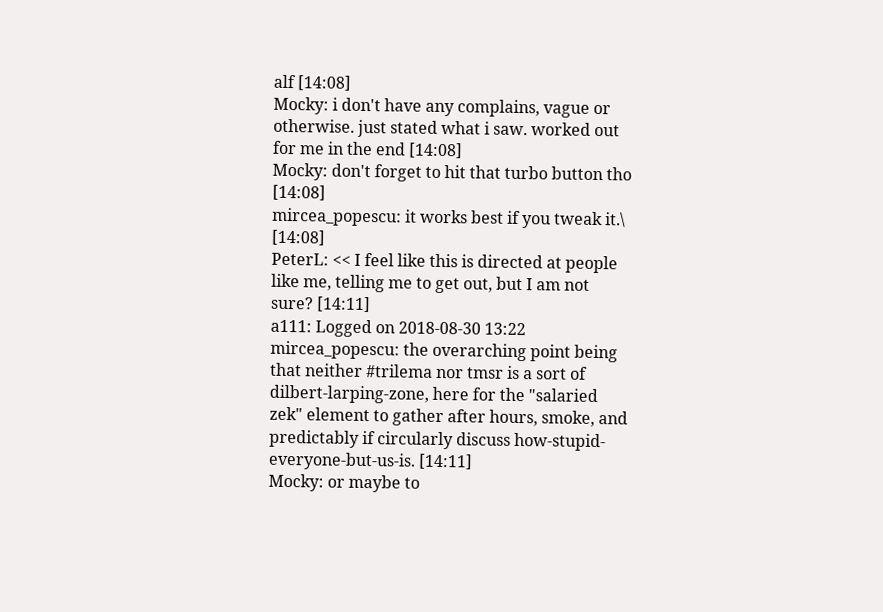alf [14:08]
Mocky: i don't have any complains, vague or otherwise. just stated what i saw. worked out for me in the end [14:08]
Mocky: don't forget to hit that turbo button tho [14:08]
mircea_popescu: it works best if you tweak it.\ [14:08]
PeterL: << I feel like this is directed at people like me, telling me to get out, but I am not sure? [14:11]
a111: Logged on 2018-08-30 13:22 mircea_popescu: the overarching point being that neither #trilema nor tmsr is a sort of dilbert-larping-zone, here for the "salaried zek" element to gather after hours, smoke, and predictably if circularly discuss how-stupid-everyone-but-us-is. [14:11]
Mocky: or maybe to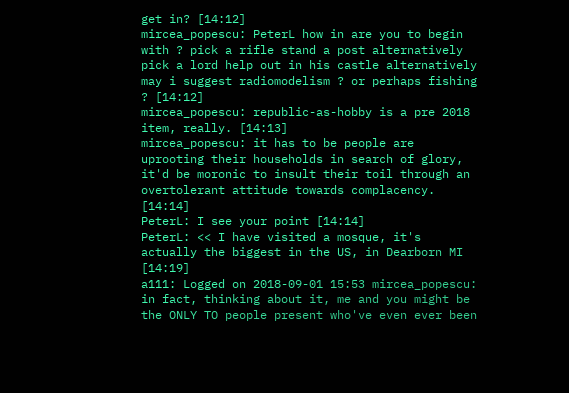get in? [14:12]
mircea_popescu: PeterL how in are you to begin with ? pick a rifle stand a post alternatively pick a lord help out in his castle alternatively may i suggest radiomodelism ? or perhaps fishing ? [14:12]
mircea_popescu: republic-as-hobby is a pre 2018 item, really. [14:13]
mircea_popescu: it has to be people are uprooting their households in search of glory, it'd be moronic to insult their toil through an overtolerant attitude towards complacency. [14:14]
PeterL: I see your point [14:14]
PeterL: << I have visited a mosque, it's actually the biggest in the US, in Dearborn MI [14:19]
a111: Logged on 2018-09-01 15:53 mircea_popescu: in fact, thinking about it, me and you might be the ONLY TO people present who've even ever been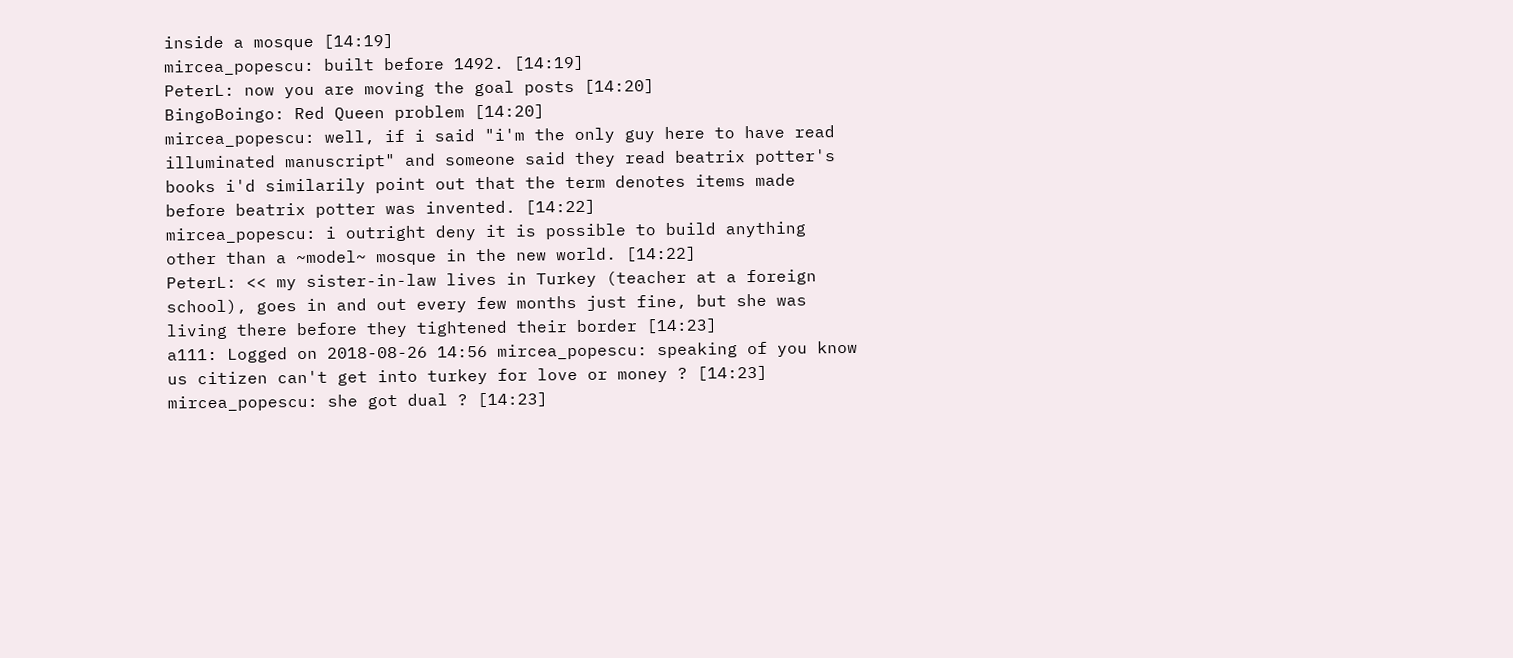inside a mosque [14:19]
mircea_popescu: built before 1492. [14:19]
PeterL: now you are moving the goal posts [14:20]
BingoBoingo: Red Queen problem [14:20]
mircea_popescu: well, if i said "i'm the only guy here to have read illuminated manuscript" and someone said they read beatrix potter's books i'd similarily point out that the term denotes items made before beatrix potter was invented. [14:22]
mircea_popescu: i outright deny it is possible to build anything other than a ~model~ mosque in the new world. [14:22]
PeterL: << my sister-in-law lives in Turkey (teacher at a foreign school), goes in and out every few months just fine, but she was living there before they tightened their border [14:23]
a111: Logged on 2018-08-26 14:56 mircea_popescu: speaking of you know us citizen can't get into turkey for love or money ? [14:23]
mircea_popescu: she got dual ? [14:23]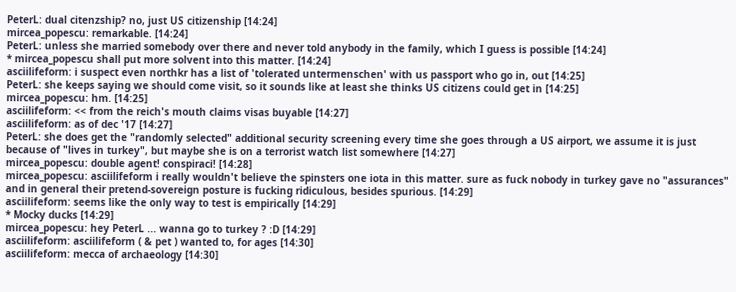PeterL: dual citenzship? no, just US citizenship [14:24]
mircea_popescu: remarkable. [14:24]
PeterL: unless she married somebody over there and never told anybody in the family, which I guess is possible [14:24]
* mircea_popescu shall put more solvent into this matter. [14:24]
asciilifeform: i suspect even northkr has a list of 'tolerated untermenschen' with us passport who go in, out [14:25]
PeterL: she keeps saying we should come visit, so it sounds like at least she thinks US citizens could get in [14:25]
mircea_popescu: hm. [14:25]
asciilifeform: << from the reich's mouth claims visas buyable [14:27]
asciilifeform: as of dec '17 [14:27]
PeterL: she does get the "randomly selected" additional security screening every time she goes through a US airport, we assume it is just because of "lives in turkey", but maybe she is on a terrorist watch list somewhere [14:27]
mircea_popescu: double agent! conspiraci! [14:28]
mircea_popescu: asciilifeform i really wouldn't believe the spinsters one iota in this matter. sure as fuck nobody in turkey gave no "assurances" and in general their pretend-sovereign posture is fucking ridiculous, besides spurious. [14:29]
asciilifeform: seems like the only way to test is empirically [14:29]
* Mocky ducks [14:29]
mircea_popescu: hey PeterL ... wanna go to turkey ? :D [14:29]
asciilifeform: asciilifeform ( & pet ) wanted to, for ages [14:30]
asciilifeform: mecca of archaeology [14:30]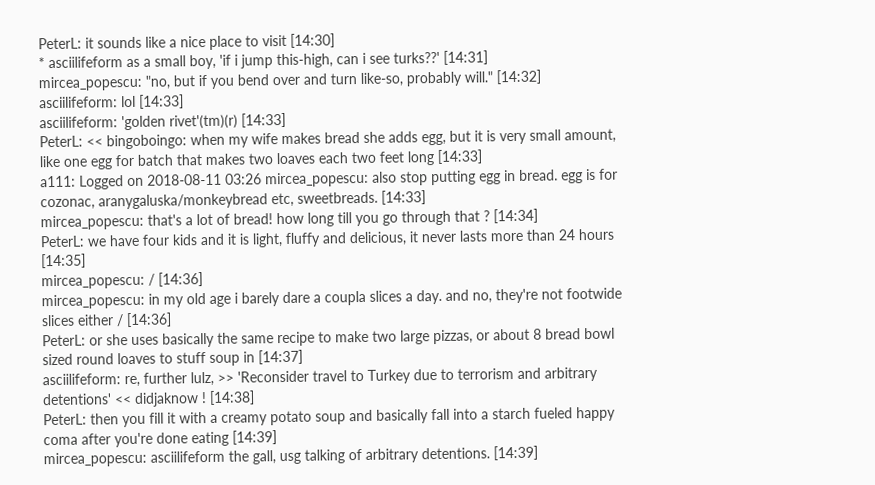PeterL: it sounds like a nice place to visit [14:30]
* asciilifeform as a small boy, 'if i jump this-high, can i see turks??' [14:31]
mircea_popescu: "no, but if you bend over and turn like-so, probably will." [14:32]
asciilifeform: lol [14:33]
asciilifeform: 'golden rivet'(tm)(r) [14:33]
PeterL: << bingoboingo: when my wife makes bread she adds egg, but it is very small amount, like one egg for batch that makes two loaves each two feet long [14:33]
a111: Logged on 2018-08-11 03:26 mircea_popescu: also stop putting egg in bread. egg is for cozonac, aranygaluska/monkeybread etc, sweetbreads. [14:33]
mircea_popescu: that's a lot of bread! how long till you go through that ? [14:34]
PeterL: we have four kids and it is light, fluffy and delicious, it never lasts more than 24 hours [14:35]
mircea_popescu: / [14:36]
mircea_popescu: in my old age i barely dare a coupla slices a day. and no, they're not footwide slices either / [14:36]
PeterL: or she uses basically the same recipe to make two large pizzas, or about 8 bread bowl sized round loaves to stuff soup in [14:37]
asciilifeform: re, further lulz, >> 'Reconsider travel to Turkey due to terrorism and arbitrary detentions' << didjaknow ! [14:38]
PeterL: then you fill it with a creamy potato soup and basically fall into a starch fueled happy coma after you're done eating [14:39]
mircea_popescu: asciilifeform the gall, usg talking of arbitrary detentions. [14:39]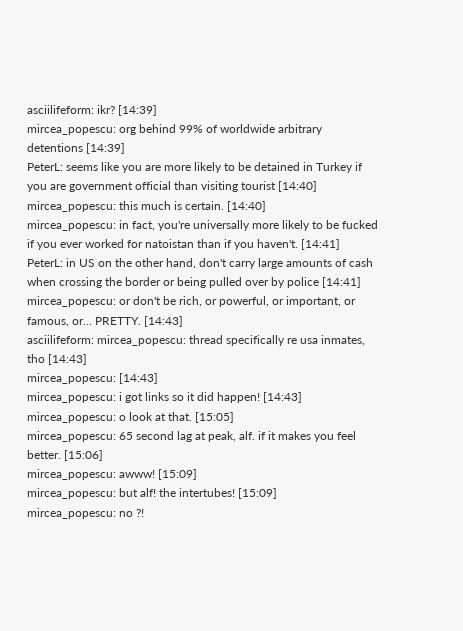asciilifeform: ikr? [14:39]
mircea_popescu: org behind 99% of worldwide arbitrary detentions [14:39]
PeterL: seems like you are more likely to be detained in Turkey if you are government official than visiting tourist [14:40]
mircea_popescu: this much is certain. [14:40]
mircea_popescu: in fact, you're universally more likely to be fucked if you ever worked for natoistan than if you haven't. [14:41]
PeterL: in US on the other hand, don't carry large amounts of cash when crossing the border or being pulled over by police [14:41]
mircea_popescu: or don't be rich, or powerful, or important, or famous, or... PRETTY. [14:43]
asciilifeform: mircea_popescu: thread specifically re usa inmates, tho [14:43]
mircea_popescu: [14:43]
mircea_popescu: i got links so it did happen! [14:43]
mircea_popescu: o look at that. [15:05]
mircea_popescu: 65 second lag at peak, alf. if it makes you feel better. [15:06]
mircea_popescu: awww! [15:09]
mircea_popescu: but alf! the intertubes! [15:09]
mircea_popescu: no ?!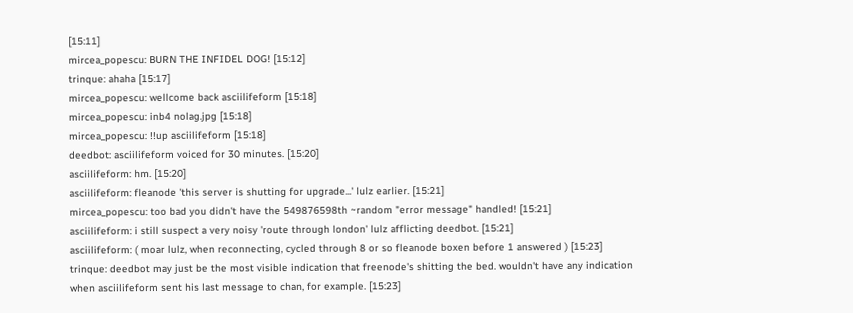[15:11]
mircea_popescu: BURN THE INFIDEL DOG! [15:12]
trinque: ahaha [15:17]
mircea_popescu: wellcome back asciilifeform [15:18]
mircea_popescu: inb4 nolag.jpg [15:18]
mircea_popescu: !!up asciilifeform [15:18]
deedbot: asciilifeform voiced for 30 minutes. [15:20]
asciilifeform: hm. [15:20]
asciilifeform: fleanode 'this server is shutting for upgrade...' lulz earlier. [15:21]
mircea_popescu: too bad you didn't have the 549876598th ~random "error message" handled! [15:21]
asciilifeform: i still suspect a very noisy 'route through london' lulz afflicting deedbot. [15:21]
asciilifeform: ( moar lulz, when reconnecting, cycled through 8 or so fleanode boxen before 1 answered ) [15:23]
trinque: deedbot may just be the most visible indication that freenode's shitting the bed. wouldn't have any indication when asciilifeform sent his last message to chan, for example. [15:23]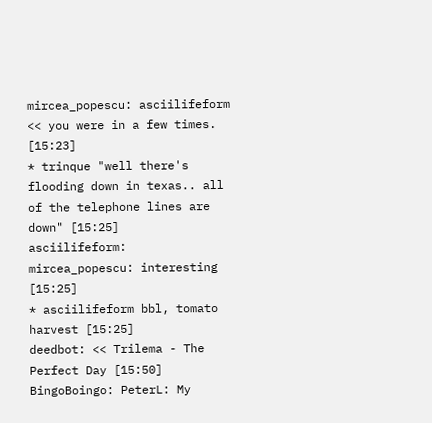mircea_popescu: asciilifeform << you were in a few times. [15:23]
* trinque "well there's flooding down in texas.. all of the telephone lines are down" [15:25]
asciilifeform: mircea_popescu: interesting [15:25]
* asciilifeform bbl, tomato harvest [15:25]
deedbot: << Trilema - The Perfect Day [15:50]
BingoBoingo: PeterL: My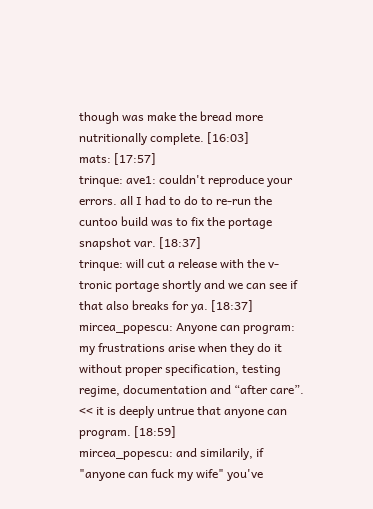though was make the bread more nutritionally complete. [16:03]
mats: [17:57]
trinque: ave1: couldn't reproduce your errors. all I had to do to re-run the cuntoo build was to fix the portage snapshot var. [18:37]
trinque: will cut a release with the v-tronic portage shortly and we can see if that also breaks for ya. [18:37]
mircea_popescu: Anyone can program: my frustrations arise when they do it without proper specification, testing regime, documentation and “after care”. << it is deeply untrue that anyone can program. [18:59]
mircea_popescu: and similarily, if "anyone can fuck my wife" you've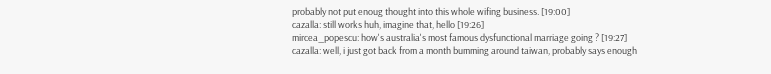probably not put enoug thought into this whole wifing business. [19:00]
cazalla: still works huh, imagine that, hello [19:26]
mircea_popescu: how's australia's most famous dysfunctional marriage going ? [19:27]
cazalla: well, i just got back from a month bumming around taiwan, probably says enough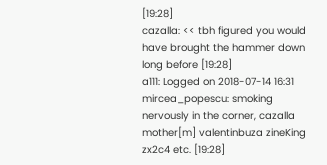[19:28]
cazalla: << tbh figured you would have brought the hammer down long before [19:28]
a111: Logged on 2018-07-14 16:31 mircea_popescu: smoking nervously in the corner, cazalla mother[m] valentinbuza zineKing zx2c4 etc. [19:28]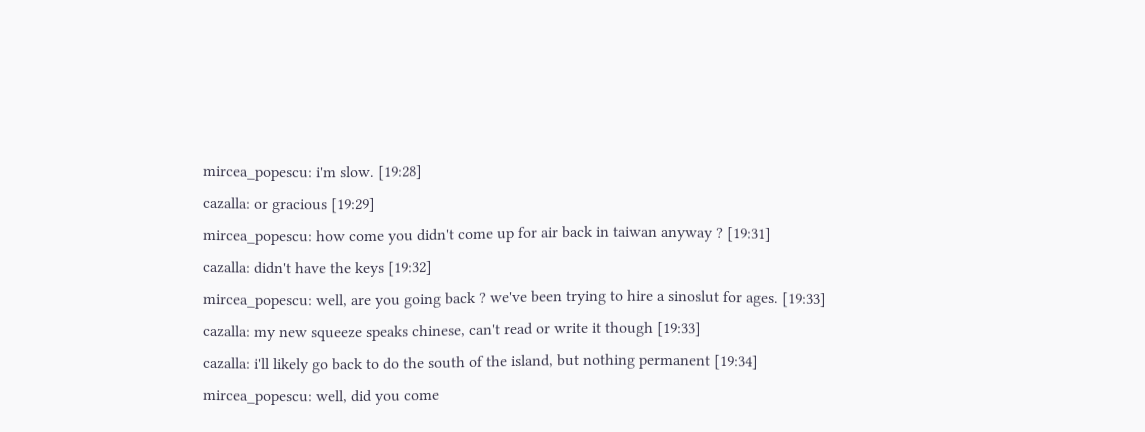mircea_popescu: i'm slow. [19:28]
cazalla: or gracious [19:29]
mircea_popescu: how come you didn't come up for air back in taiwan anyway ? [19:31]
cazalla: didn't have the keys [19:32]
mircea_popescu: well, are you going back ? we've been trying to hire a sinoslut for ages. [19:33]
cazalla: my new squeeze speaks chinese, can't read or write it though [19:33]
cazalla: i'll likely go back to do the south of the island, but nothing permanent [19:34]
mircea_popescu: well, did you come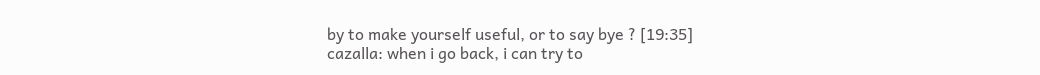by to make yourself useful, or to say bye ? [19:35]
cazalla: when i go back, i can try to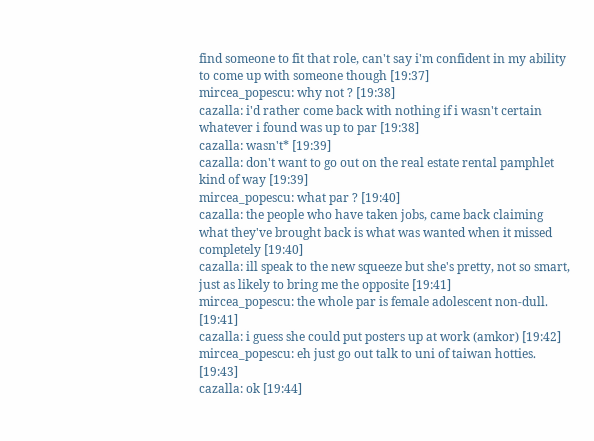find someone to fit that role, can't say i'm confident in my ability to come up with someone though [19:37]
mircea_popescu: why not ? [19:38]
cazalla: i'd rather come back with nothing if i wasn't certain whatever i found was up to par [19:38]
cazalla: wasn't* [19:39]
cazalla: don't want to go out on the real estate rental pamphlet kind of way [19:39]
mircea_popescu: what par ? [19:40]
cazalla: the people who have taken jobs, came back claiming what they've brought back is what was wanted when it missed completely [19:40]
cazalla: ill speak to the new squeeze but she's pretty, not so smart, just as likely to bring me the opposite [19:41]
mircea_popescu: the whole par is female adolescent non-dull. [19:41]
cazalla: i guess she could put posters up at work (amkor) [19:42]
mircea_popescu: eh just go out talk to uni of taiwan hotties. [19:43]
cazalla: ok [19:44]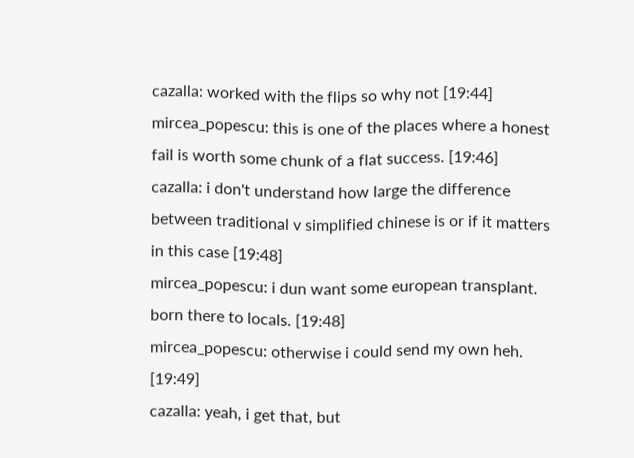cazalla: worked with the flips so why not [19:44]
mircea_popescu: this is one of the places where a honest fail is worth some chunk of a flat success. [19:46]
cazalla: i don't understand how large the difference between traditional v simplified chinese is or if it matters in this case [19:48]
mircea_popescu: i dun want some european transplant. born there to locals. [19:48]
mircea_popescu: otherwise i could send my own heh. [19:49]
cazalla: yeah, i get that, but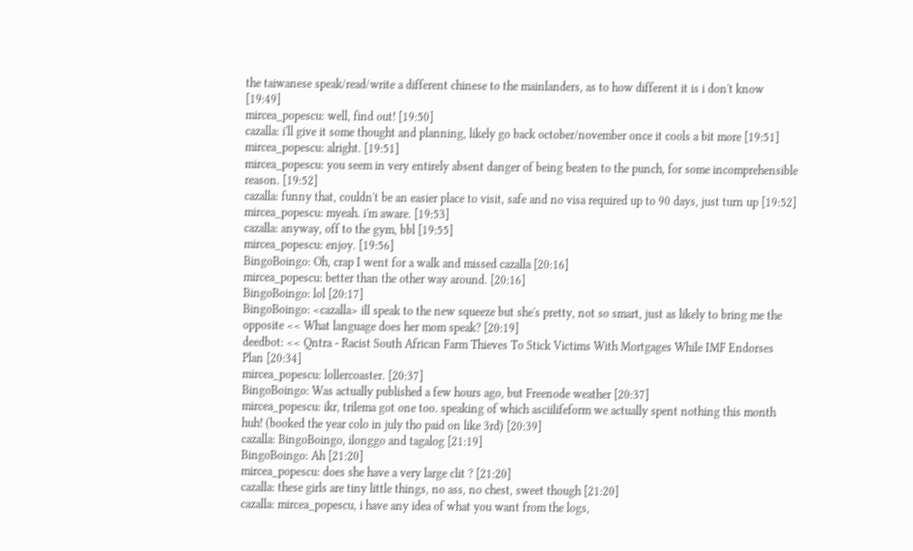the taiwanese speak/read/write a different chinese to the mainlanders, as to how different it is i don't know [19:49]
mircea_popescu: well, find out! [19:50]
cazalla: i'll give it some thought and planning, likely go back october/november once it cools a bit more [19:51]
mircea_popescu: alright. [19:51]
mircea_popescu: you seem in very entirely absent danger of being beaten to the punch, for some incomprehensible reason. [19:52]
cazalla: funny that, couldn't be an easier place to visit, safe and no visa required up to 90 days, just turn up [19:52]
mircea_popescu: myeah. i'm aware. [19:53]
cazalla: anyway, off to the gym, bbl [19:55]
mircea_popescu: enjoy. [19:56]
BingoBoingo: Oh, crap I went for a walk and missed cazalla [20:16]
mircea_popescu: better than the other way around. [20:16]
BingoBoingo: lol [20:17]
BingoBoingo: <cazalla> ill speak to the new squeeze but she's pretty, not so smart, just as likely to bring me the opposite << What language does her mom speak? [20:19]
deedbot: << Qntra - Racist South African Farm Thieves To Stick Victims With Mortgages While IMF Endorses Plan [20:34]
mircea_popescu: lollercoaster. [20:37]
BingoBoingo: Was actually published a few hours ago, but Freenode weather [20:37]
mircea_popescu: ikr, trilema got one too. speaking of which asciilifeform we actually spent nothing this month huh! (booked the year colo in july tho paid on like 3rd) [20:39]
cazalla: BingoBoingo, ilonggo and tagalog [21:19]
BingoBoingo: Ah [21:20]
mircea_popescu: does she have a very large clit ? [21:20]
cazalla: these girls are tiny little things, no ass, no chest, sweet though [21:20]
cazalla: mircea_popescu, i have any idea of what you want from the logs,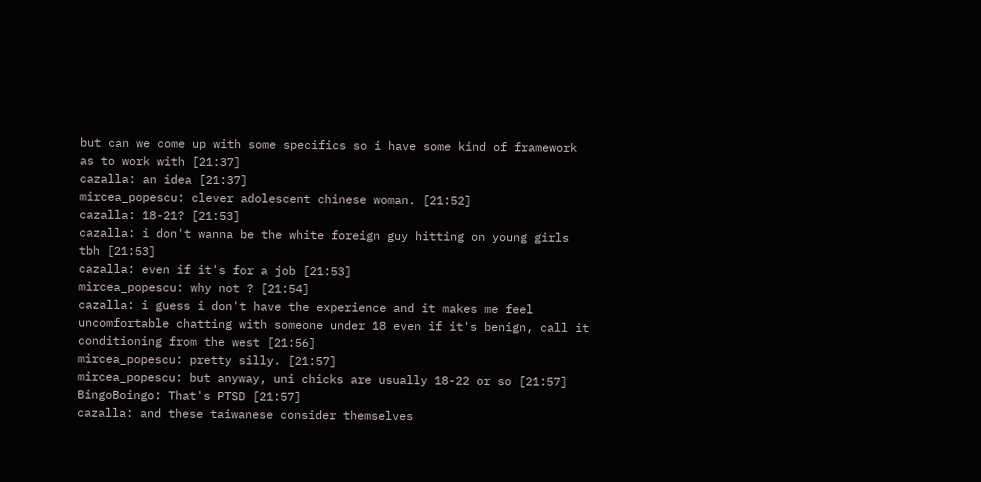but can we come up with some specifics so i have some kind of framework as to work with [21:37]
cazalla: an idea [21:37]
mircea_popescu: clever adolescent chinese woman. [21:52]
cazalla: 18-21? [21:53]
cazalla: i don't wanna be the white foreign guy hitting on young girls tbh [21:53]
cazalla: even if it's for a job [21:53]
mircea_popescu: why not ? [21:54]
cazalla: i guess i don't have the experience and it makes me feel uncomfortable chatting with someone under 18 even if it's benign, call it conditioning from the west [21:56]
mircea_popescu: pretty silly. [21:57]
mircea_popescu: but anyway, uni chicks are usually 18-22 or so [21:57]
BingoBoingo: That's PTSD [21:57]
cazalla: and these taiwanese consider themselves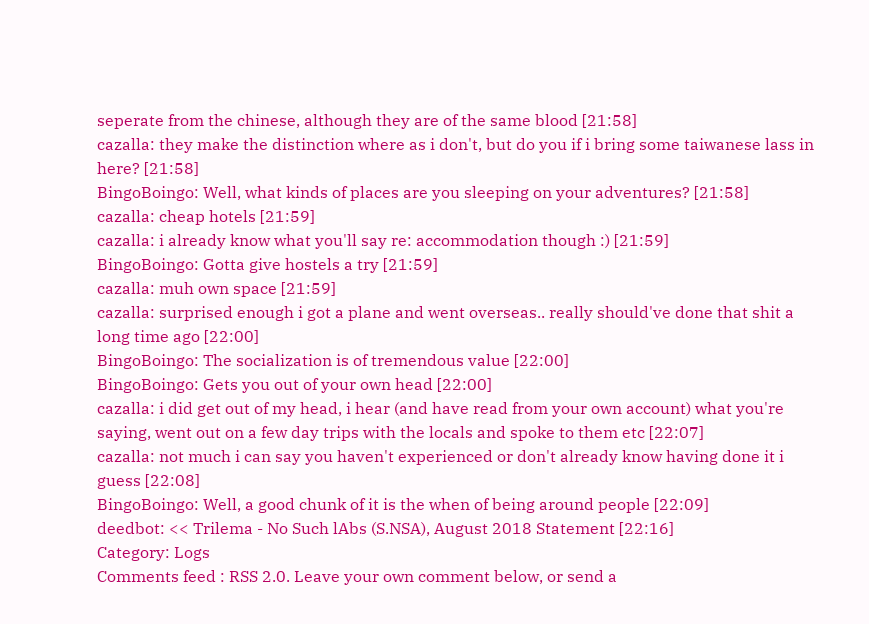seperate from the chinese, although they are of the same blood [21:58]
cazalla: they make the distinction where as i don't, but do you if i bring some taiwanese lass in here? [21:58]
BingoBoingo: Well, what kinds of places are you sleeping on your adventures? [21:58]
cazalla: cheap hotels [21:59]
cazalla: i already know what you'll say re: accommodation though :) [21:59]
BingoBoingo: Gotta give hostels a try [21:59]
cazalla: muh own space [21:59]
cazalla: surprised enough i got a plane and went overseas.. really should've done that shit a long time ago [22:00]
BingoBoingo: The socialization is of tremendous value [22:00]
BingoBoingo: Gets you out of your own head [22:00]
cazalla: i did get out of my head, i hear (and have read from your own account) what you're saying, went out on a few day trips with the locals and spoke to them etc [22:07]
cazalla: not much i can say you haven't experienced or don't already know having done it i guess [22:08]
BingoBoingo: Well, a good chunk of it is the when of being around people [22:09]
deedbot: << Trilema - No Such lAbs (S.NSA), August 2018 Statement [22:16]
Category: Logs
Comments feed : RSS 2.0. Leave your own comment below, or send a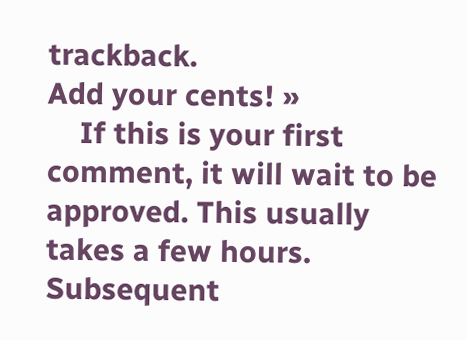trackback.
Add your cents! »
    If this is your first comment, it will wait to be approved. This usually takes a few hours. Subsequent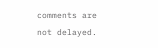comments are not delayed.